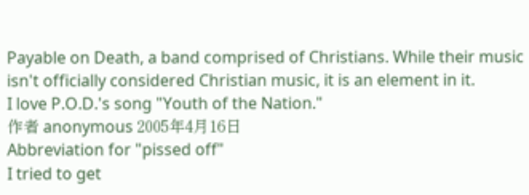Payable on Death, a band comprised of Christians. While their music isn't officially considered Christian music, it is an element in it.
I love P.O.D.'s song "Youth of the Nation."
作者 anonymous 2005年4月16日
Abbreviation for "pissed off"
I tried to get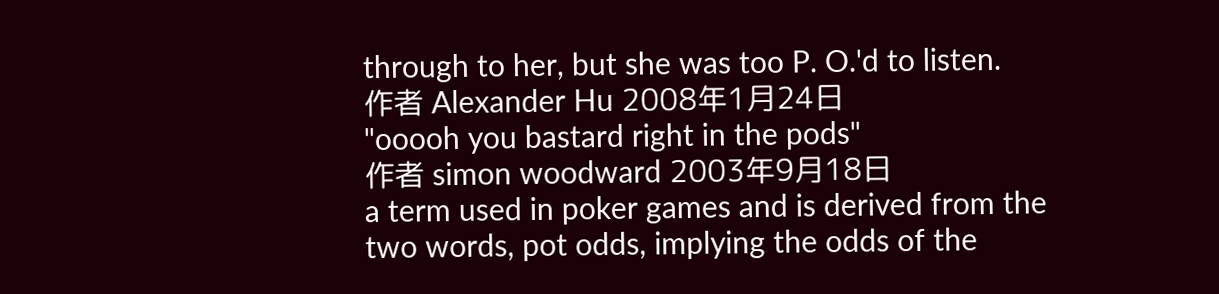through to her, but she was too P. O.'d to listen.
作者 Alexander Hu 2008年1月24日
"ooooh you bastard right in the pods"
作者 simon woodward 2003年9月18日
a term used in poker games and is derived from the two words, pot odds, implying the odds of the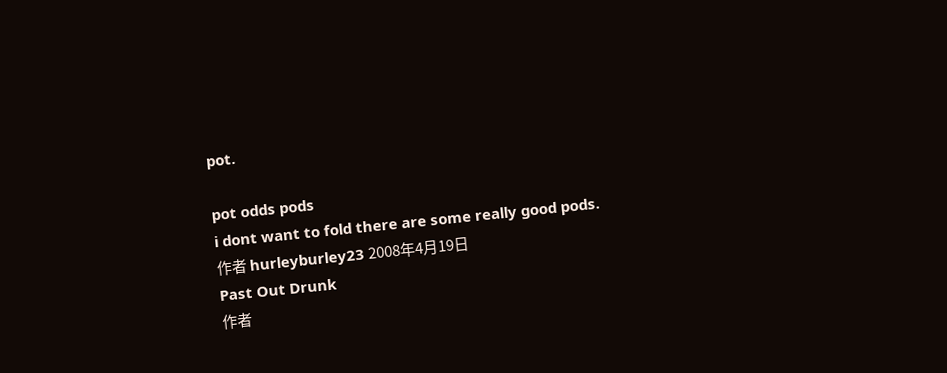pot.

pot odds pods
i dont want to fold there are some really good pods.
作者 hurleyburley23 2008年4月19日
Past Out Drunk
作者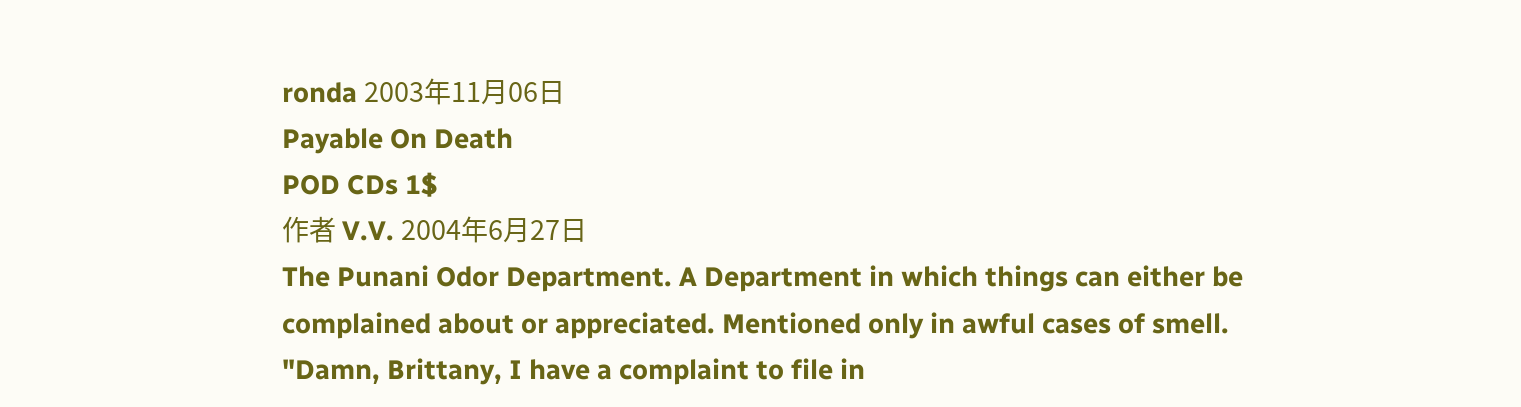ronda 2003年11月06日
Payable On Death
POD CDs 1$
作者 V.V. 2004年6月27日
The Punani Odor Department. A Department in which things can either be complained about or appreciated. Mentioned only in awful cases of smell.
"Damn, Brittany, I have a complaint to file in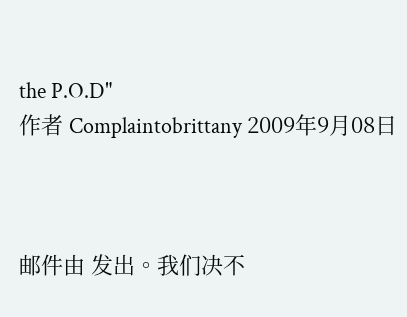the P.O.D"
作者 Complaintobrittany 2009年9月08日



邮件由 发出。我们决不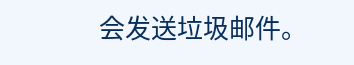会发送垃圾邮件。